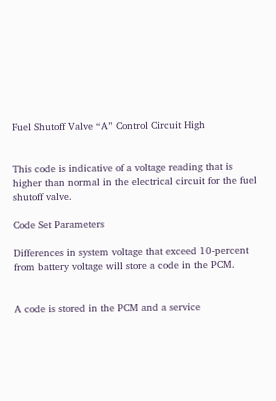Fuel Shutoff Valve “A” Control Circuit High


This code is indicative of a voltage reading that is higher than normal in the electrical circuit for the fuel shutoff valve.

Code Set Parameters

Differences in system voltage that exceed 10-percent from battery voltage will store a code in the PCM.


A code is stored in the PCM and a service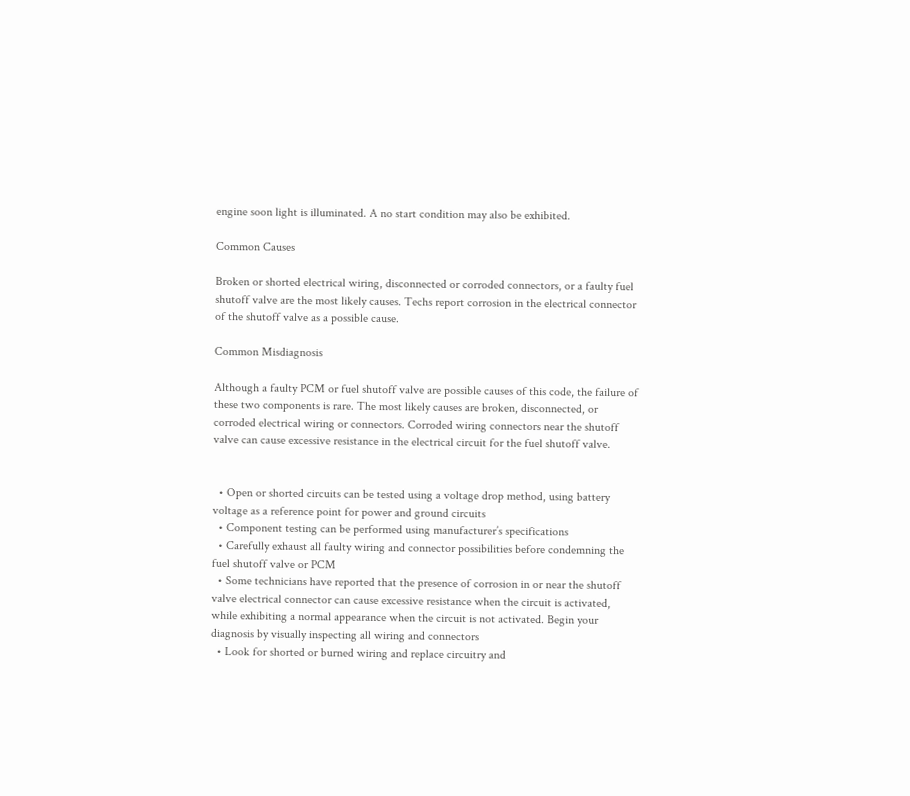engine soon light is illuminated. A no start condition may also be exhibited.

Common Causes

Broken or shorted electrical wiring, disconnected or corroded connectors, or a faulty fuel shutoff valve are the most likely causes. Techs report corrosion in the electrical connector of the shutoff valve as a possible cause.

Common Misdiagnosis

Although a faulty PCM or fuel shutoff valve are possible causes of this code, the failure of these two components is rare. The most likely causes are broken, disconnected, or corroded electrical wiring or connectors. Corroded wiring connectors near the shutoff valve can cause excessive resistance in the electrical circuit for the fuel shutoff valve.


  • Open or shorted circuits can be tested using a voltage drop method, using battery voltage as a reference point for power and ground circuits
  • Component testing can be performed using manufacturer’s specifications
  • Carefully exhaust all faulty wiring and connector possibilities before condemning the fuel shutoff valve or PCM
  • Some technicians have reported that the presence of corrosion in or near the shutoff valve electrical connector can cause excessive resistance when the circuit is activated, while exhibiting a normal appearance when the circuit is not activated. Begin your diagnosis by visually inspecting all wiring and connectors
  • Look for shorted or burned wiring and replace circuitry and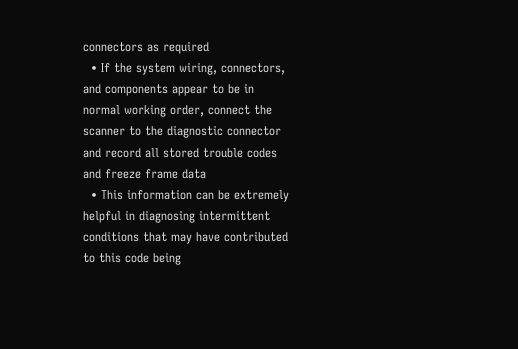connectors as required
  • If the system wiring, connectors, and components appear to be in normal working order, connect the scanner to the diagnostic connector and record all stored trouble codes and freeze frame data
  • This information can be extremely helpful in diagnosing intermittent conditions that may have contributed to this code being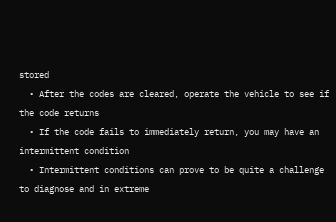stored
  • After the codes are cleared, operate the vehicle to see if the code returns
  • If the code fails to immediately return, you may have an intermittent condition
  • Intermittent conditions can prove to be quite a challenge to diagnose and in extreme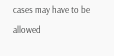cases may have to be allowed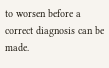to worsen before a correct diagnosis can be made.